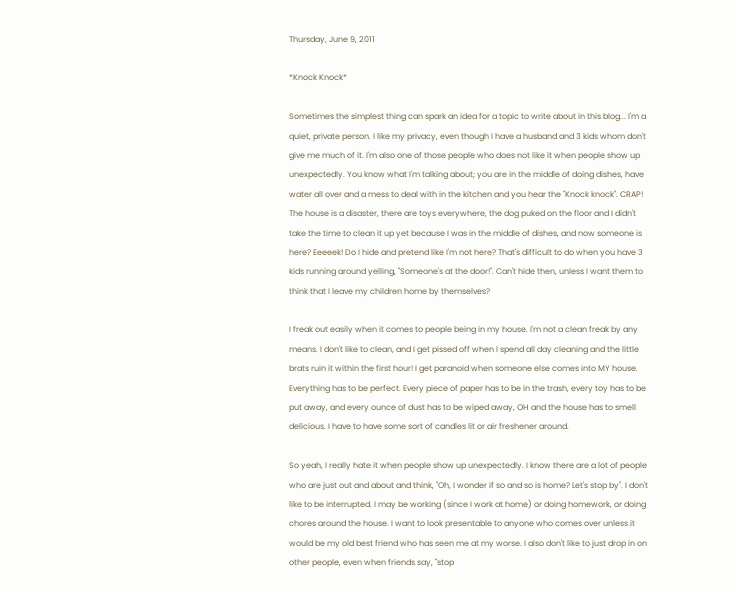Thursday, June 9, 2011

*Knock Knock*

Sometimes the simplest thing can spark an idea for a topic to write about in this blog... I'm a quiet, private person. I like my privacy, even though I have a husband and 3 kids whom don't give me much of it. I'm also one of those people who does not like it when people show up unexpectedly. You know what I'm talking about; you are in the middle of doing dishes, have water all over and a mess to deal with in the kitchen and you hear the "Knock knock". CRAP! The house is a disaster, there are toys everywhere, the dog puked on the floor and I didn't take the time to clean it up yet because I was in the middle of dishes, and now someone is here? Eeeeek! Do I hide and pretend like I'm not here? That's difficult to do when you have 3 kids running around yelling, "Someone's at the door!". Can't hide then, unless I want them to think that I leave my children home by themselves?

I freak out easily when it comes to people being in my house. I'm not a clean freak by any means. I don't like to clean, and I get pissed off when I spend all day cleaning and the little brats ruin it within the first hour! I get paranoid when someone else comes into MY house. Everything has to be perfect. Every piece of paper has to be in the trash, every toy has to be put away, and every ounce of dust has to be wiped away, OH and the house has to smell delicious. I have to have some sort of candles lit or air freshener around.

So yeah, I really hate it when people show up unexpectedly. I know there are a lot of people who are just out and about and think, "Oh, I wonder if so and so is home? Let's stop by". I don't like to be interrupted. I may be working (since I work at home) or doing homework, or doing chores around the house. I want to look presentable to anyone who comes over unless it would be my old best friend who has seen me at my worse. I also don't like to just drop in on other people, even when friends say, "stop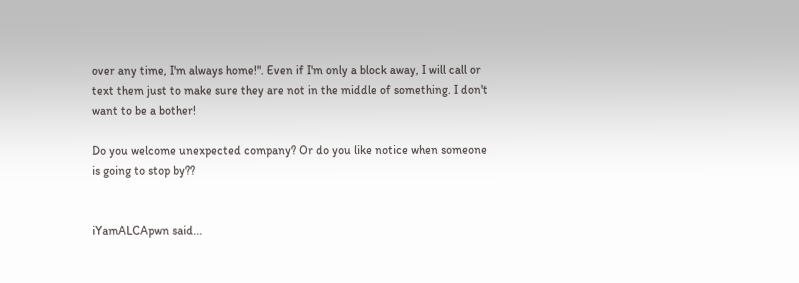over any time, I'm always home!". Even if I'm only a block away, I will call or text them just to make sure they are not in the middle of something. I don't want to be a bother!

Do you welcome unexpected company? Or do you like notice when someone is going to stop by??


iYamALCApwn said...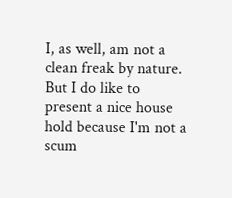I, as well, am not a clean freak by nature. But I do like to present a nice house hold because I'm not a scum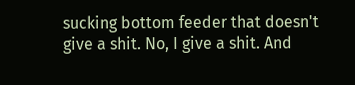sucking bottom feeder that doesn't give a shit. No, I give a shit. And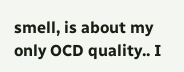smell, is about my only OCD quality.. I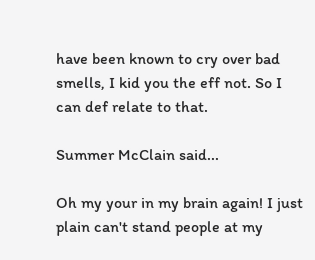have been known to cry over bad smells, I kid you the eff not. So I can def relate to that.

Summer McClain said...

Oh my your in my brain again! I just plain can't stand people at my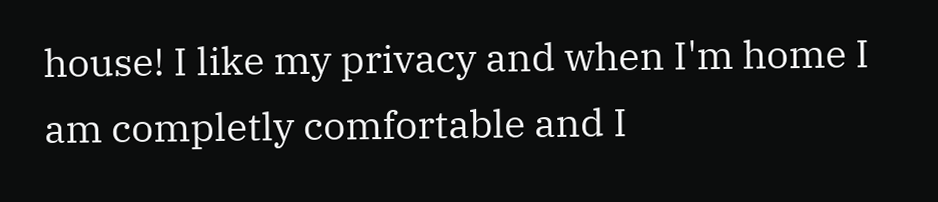house! I like my privacy and when I'm home I am completly comfortable and I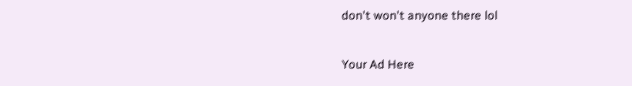don't won't anyone there lol

Your Ad Here